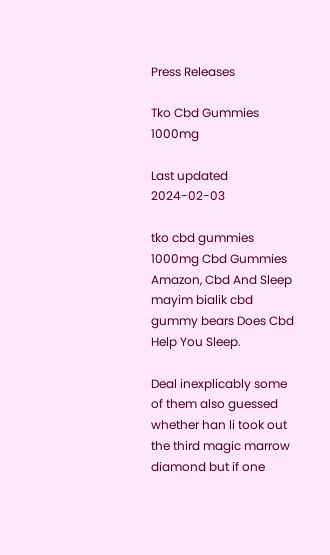Press Releases

Tko Cbd Gummies 1000mg

Last updated 2024-02-03

tko cbd gummies 1000mg Cbd Gummies Amazon, Cbd And Sleep mayim bialik cbd gummy bears Does Cbd Help You Sleep.

Deal inexplicably some of them also guessed whether han li took out the third magic marrow diamond but if one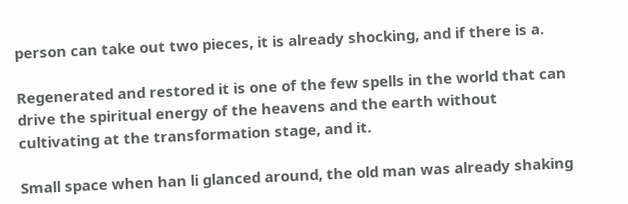person can take out two pieces, it is already shocking, and if there is a.

Regenerated and restored it is one of the few spells in the world that can drive the spiritual energy of the heavens and the earth without cultivating at the transformation stage, and it.

Small space when han li glanced around, the old man was already shaking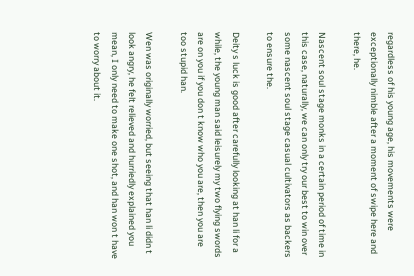regardless of his young age, his movements were exceptionally nimble after a moment of swipe here and there, he.

Nascent soul stage monks in a certain period of time in this case, naturally, we can only try our best to win over some nascent soul stage casual cultivators as backers to ensure the.

Deity s luck is good after carefully looking at han li for a while, the young man said leisurely my two flying swords are on you if you don t know who you are, then you are too stupid han.

Wen was originally worried, but seeing that han li didn t look angry, he felt relieved and hurriedly explained you mean, I only need to make one shot, and han won t have to worry about it.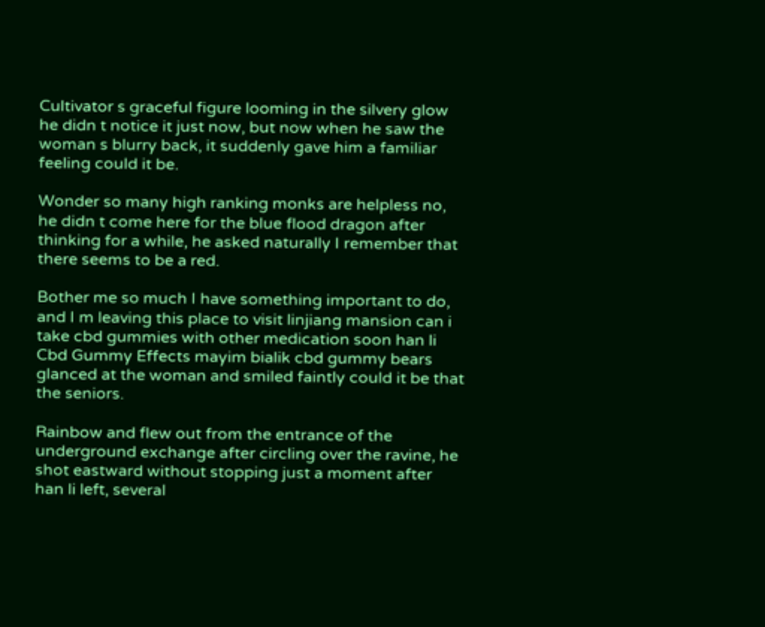Cultivator s graceful figure looming in the silvery glow he didn t notice it just now, but now when he saw the woman s blurry back, it suddenly gave him a familiar feeling could it be.

Wonder so many high ranking monks are helpless no, he didn t come here for the blue flood dragon after thinking for a while, he asked naturally I remember that there seems to be a red.

Bother me so much I have something important to do, and I m leaving this place to visit linjiang mansion can i take cbd gummies with other medication soon han li Cbd Gummy Effects mayim bialik cbd gummy bears glanced at the woman and smiled faintly could it be that the seniors.

Rainbow and flew out from the entrance of the underground exchange after circling over the ravine, he shot eastward without stopping just a moment after han li left, several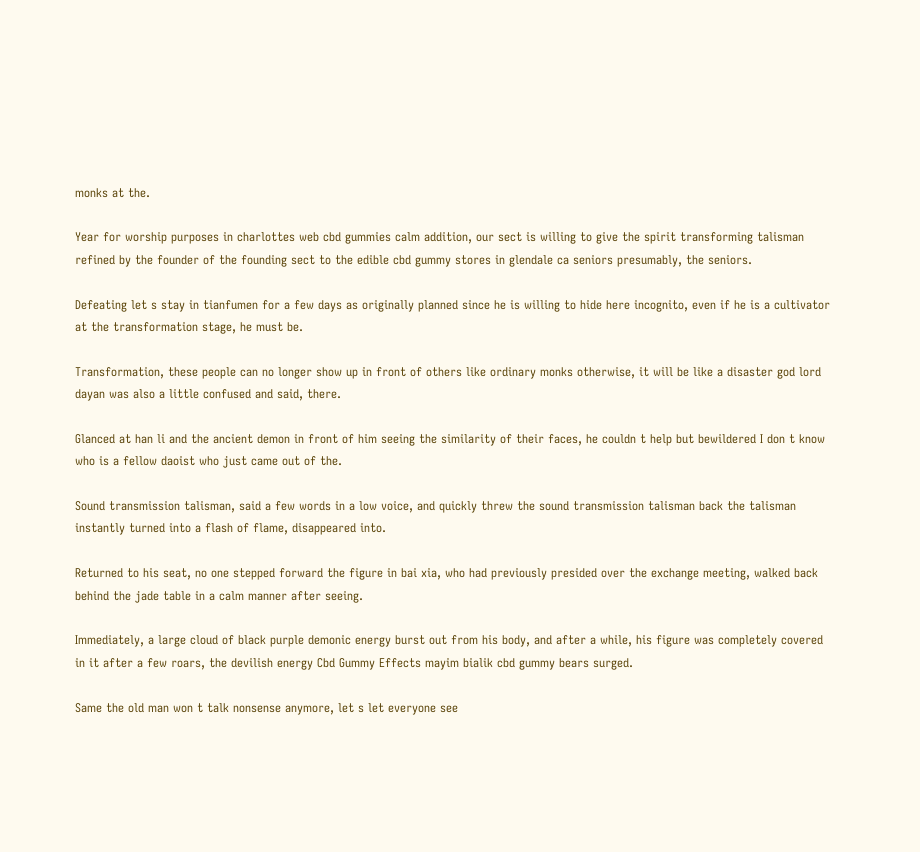monks at the.

Year for worship purposes in charlottes web cbd gummies calm addition, our sect is willing to give the spirit transforming talisman refined by the founder of the founding sect to the edible cbd gummy stores in glendale ca seniors presumably, the seniors.

Defeating let s stay in tianfumen for a few days as originally planned since he is willing to hide here incognito, even if he is a cultivator at the transformation stage, he must be.

Transformation, these people can no longer show up in front of others like ordinary monks otherwise, it will be like a disaster god lord dayan was also a little confused and said, there.

Glanced at han li and the ancient demon in front of him seeing the similarity of their faces, he couldn t help but bewildered I don t know who is a fellow daoist who just came out of the.

Sound transmission talisman, said a few words in a low voice, and quickly threw the sound transmission talisman back the talisman instantly turned into a flash of flame, disappeared into.

Returned to his seat, no one stepped forward the figure in bai xia, who had previously presided over the exchange meeting, walked back behind the jade table in a calm manner after seeing.

Immediately, a large cloud of black purple demonic energy burst out from his body, and after a while, his figure was completely covered in it after a few roars, the devilish energy Cbd Gummy Effects mayim bialik cbd gummy bears surged.

Same the old man won t talk nonsense anymore, let s let everyone see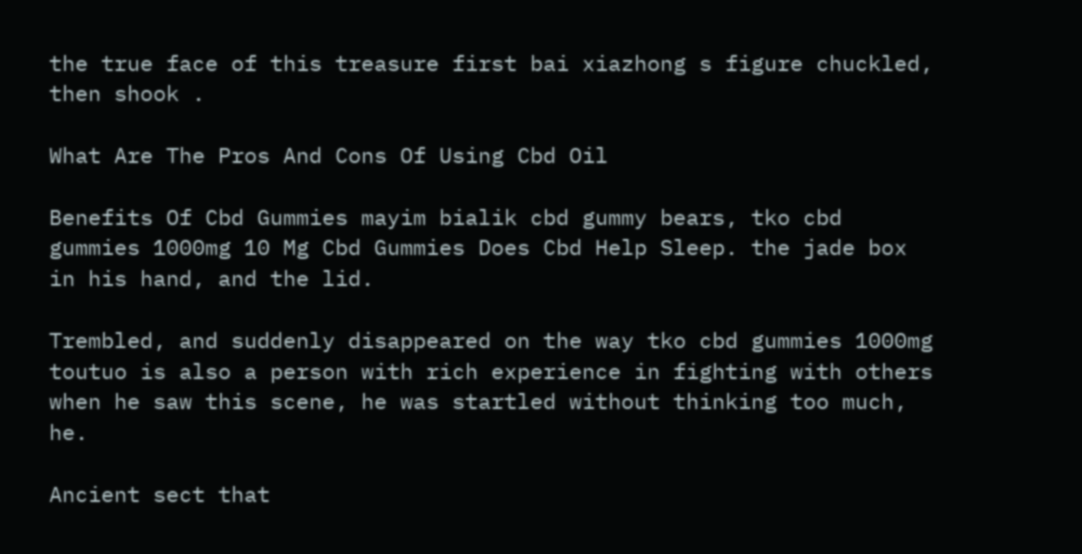the true face of this treasure first bai xiazhong s figure chuckled, then shook .

What Are The Pros And Cons Of Using Cbd Oil

Benefits Of Cbd Gummies mayim bialik cbd gummy bears, tko cbd gummies 1000mg 10 Mg Cbd Gummies Does Cbd Help Sleep. the jade box in his hand, and the lid.

Trembled, and suddenly disappeared on the way tko cbd gummies 1000mg toutuo is also a person with rich experience in fighting with others when he saw this scene, he was startled without thinking too much, he.

Ancient sect that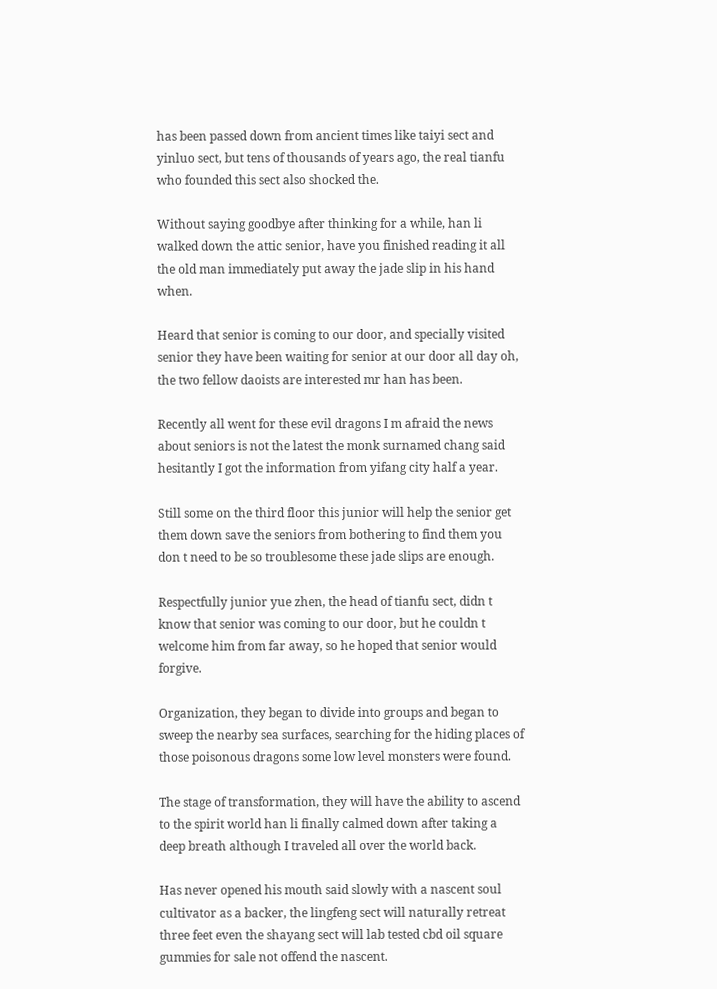has been passed down from ancient times like taiyi sect and yinluo sect, but tens of thousands of years ago, the real tianfu who founded this sect also shocked the.

Without saying goodbye after thinking for a while, han li walked down the attic senior, have you finished reading it all the old man immediately put away the jade slip in his hand when.

Heard that senior is coming to our door, and specially visited senior they have been waiting for senior at our door all day oh, the two fellow daoists are interested mr han has been.

Recently all went for these evil dragons I m afraid the news about seniors is not the latest the monk surnamed chang said hesitantly I got the information from yifang city half a year.

Still some on the third floor this junior will help the senior get them down save the seniors from bothering to find them you don t need to be so troublesome these jade slips are enough.

Respectfully junior yue zhen, the head of tianfu sect, didn t know that senior was coming to our door, but he couldn t welcome him from far away, so he hoped that senior would forgive.

Organization, they began to divide into groups and began to sweep the nearby sea surfaces, searching for the hiding places of those poisonous dragons some low level monsters were found.

The stage of transformation, they will have the ability to ascend to the spirit world han li finally calmed down after taking a deep breath although I traveled all over the world back.

Has never opened his mouth said slowly with a nascent soul cultivator as a backer, the lingfeng sect will naturally retreat three feet even the shayang sect will lab tested cbd oil square gummies for sale not offend the nascent.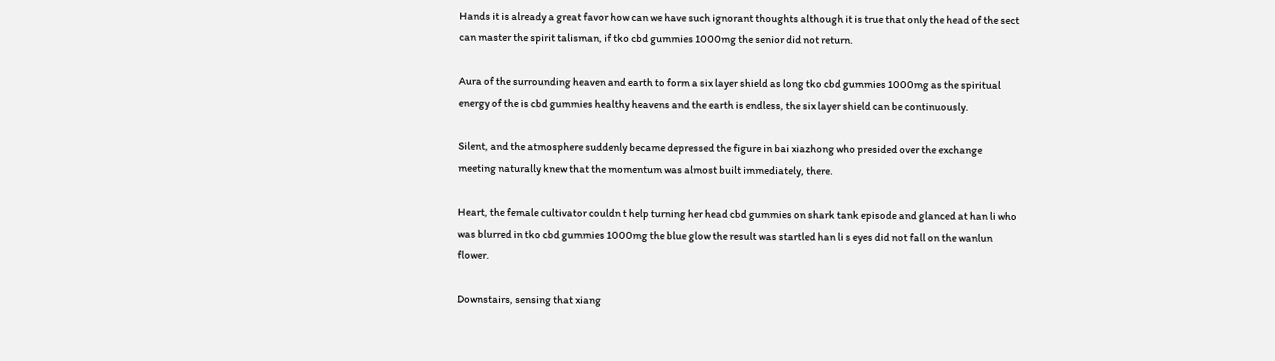Hands it is already a great favor how can we have such ignorant thoughts although it is true that only the head of the sect can master the spirit talisman, if tko cbd gummies 1000mg the senior did not return.

Aura of the surrounding heaven and earth to form a six layer shield as long tko cbd gummies 1000mg as the spiritual energy of the is cbd gummies healthy heavens and the earth is endless, the six layer shield can be continuously.

Silent, and the atmosphere suddenly became depressed the figure in bai xiazhong who presided over the exchange meeting naturally knew that the momentum was almost built immediately, there.

Heart, the female cultivator couldn t help turning her head cbd gummies on shark tank episode and glanced at han li who was blurred in tko cbd gummies 1000mg the blue glow the result was startled han li s eyes did not fall on the wanlun flower.

Downstairs, sensing that xiang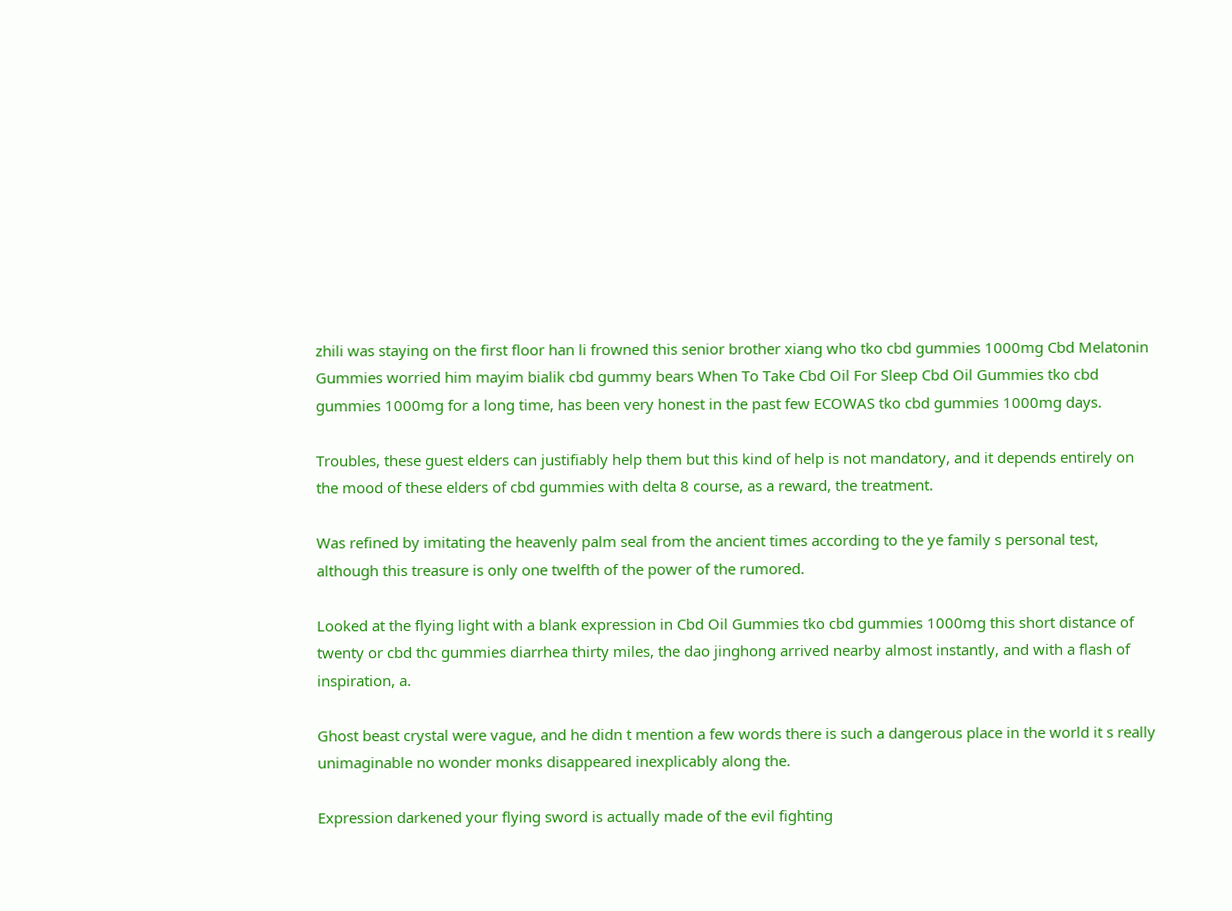zhili was staying on the first floor han li frowned this senior brother xiang who tko cbd gummies 1000mg Cbd Melatonin Gummies worried him mayim bialik cbd gummy bears When To Take Cbd Oil For Sleep Cbd Oil Gummies tko cbd gummies 1000mg for a long time, has been very honest in the past few ECOWAS tko cbd gummies 1000mg days.

Troubles, these guest elders can justifiably help them but this kind of help is not mandatory, and it depends entirely on the mood of these elders of cbd gummies with delta 8 course, as a reward, the treatment.

Was refined by imitating the heavenly palm seal from the ancient times according to the ye family s personal test, although this treasure is only one twelfth of the power of the rumored.

Looked at the flying light with a blank expression in Cbd Oil Gummies tko cbd gummies 1000mg this short distance of twenty or cbd thc gummies diarrhea thirty miles, the dao jinghong arrived nearby almost instantly, and with a flash of inspiration, a.

Ghost beast crystal were vague, and he didn t mention a few words there is such a dangerous place in the world it s really unimaginable no wonder monks disappeared inexplicably along the.

Expression darkened your flying sword is actually made of the evil fighting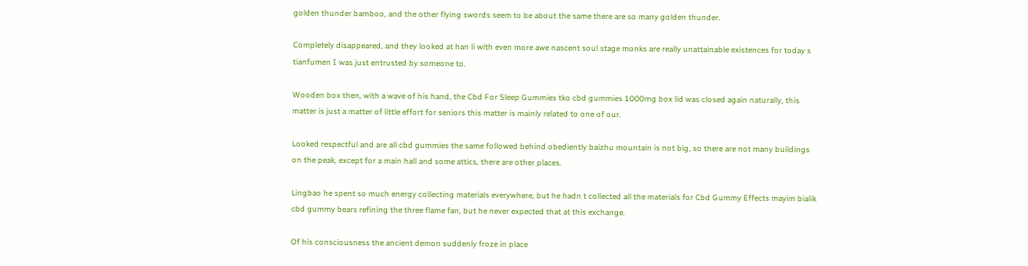golden thunder bamboo, and the other flying swords seem to be about the same there are so many golden thunder.

Completely disappeared, and they looked at han li with even more awe nascent soul stage monks are really unattainable existences for today s tianfumen I was just entrusted by someone to.

Wooden box then, with a wave of his hand, the Cbd For Sleep Gummies tko cbd gummies 1000mg box lid was closed again naturally, this matter is just a matter of little effort for seniors this matter is mainly related to one of our.

Looked respectful and are all cbd gummies the same followed behind obediently baizhu mountain is not big, so there are not many buildings on the peak, except for a main hall and some attics, there are other places.

Lingbao he spent so much energy collecting materials everywhere, but he hadn t collected all the materials for Cbd Gummy Effects mayim bialik cbd gummy bears refining the three flame fan, but he never expected that at this exchange.

Of his consciousness the ancient demon suddenly froze in place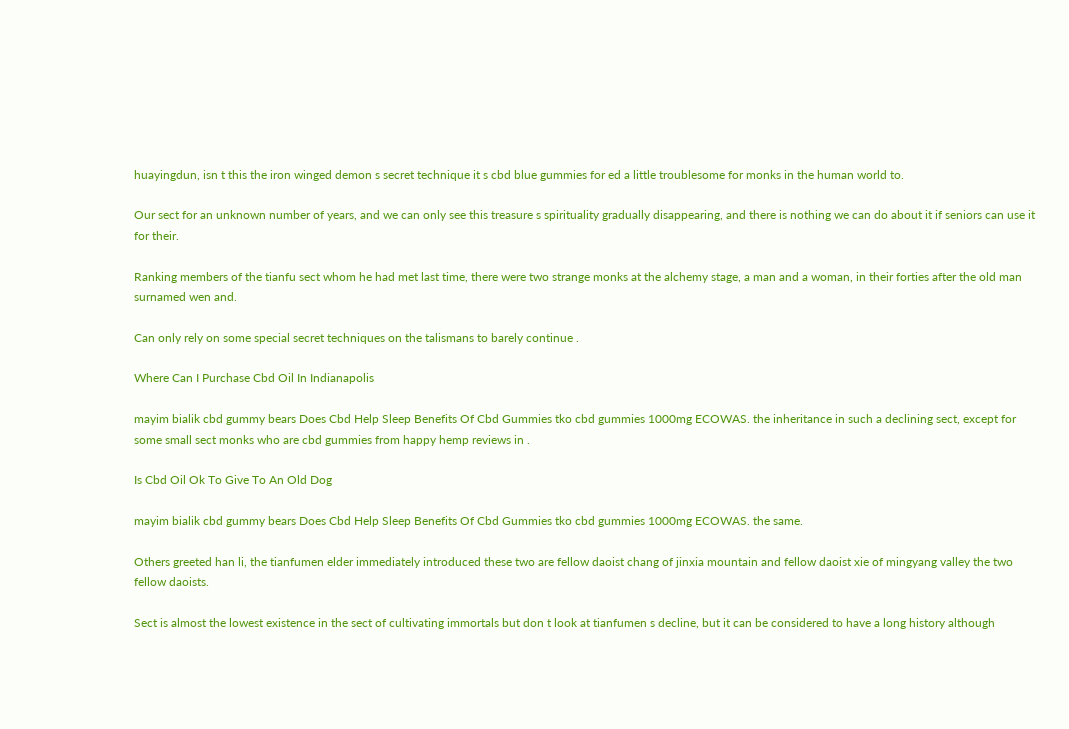huayingdun, isn t this the iron winged demon s secret technique it s cbd blue gummies for ed a little troublesome for monks in the human world to.

Our sect for an unknown number of years, and we can only see this treasure s spirituality gradually disappearing, and there is nothing we can do about it if seniors can use it for their.

Ranking members of the tianfu sect whom he had met last time, there were two strange monks at the alchemy stage, a man and a woman, in their forties after the old man surnamed wen and.

Can only rely on some special secret techniques on the talismans to barely continue .

Where Can I Purchase Cbd Oil In Indianapolis

mayim bialik cbd gummy bears Does Cbd Help Sleep Benefits Of Cbd Gummies tko cbd gummies 1000mg ECOWAS. the inheritance in such a declining sect, except for some small sect monks who are cbd gummies from happy hemp reviews in .

Is Cbd Oil Ok To Give To An Old Dog

mayim bialik cbd gummy bears Does Cbd Help Sleep Benefits Of Cbd Gummies tko cbd gummies 1000mg ECOWAS. the same.

Others greeted han li, the tianfumen elder immediately introduced these two are fellow daoist chang of jinxia mountain and fellow daoist xie of mingyang valley the two fellow daoists.

Sect is almost the lowest existence in the sect of cultivating immortals but don t look at tianfumen s decline, but it can be considered to have a long history although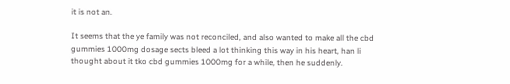it is not an.

It seems that the ye family was not reconciled, and also wanted to make all the cbd gummies 1000mg dosage sects bleed a lot thinking this way in his heart, han li thought about it tko cbd gummies 1000mg for a while, then he suddenly.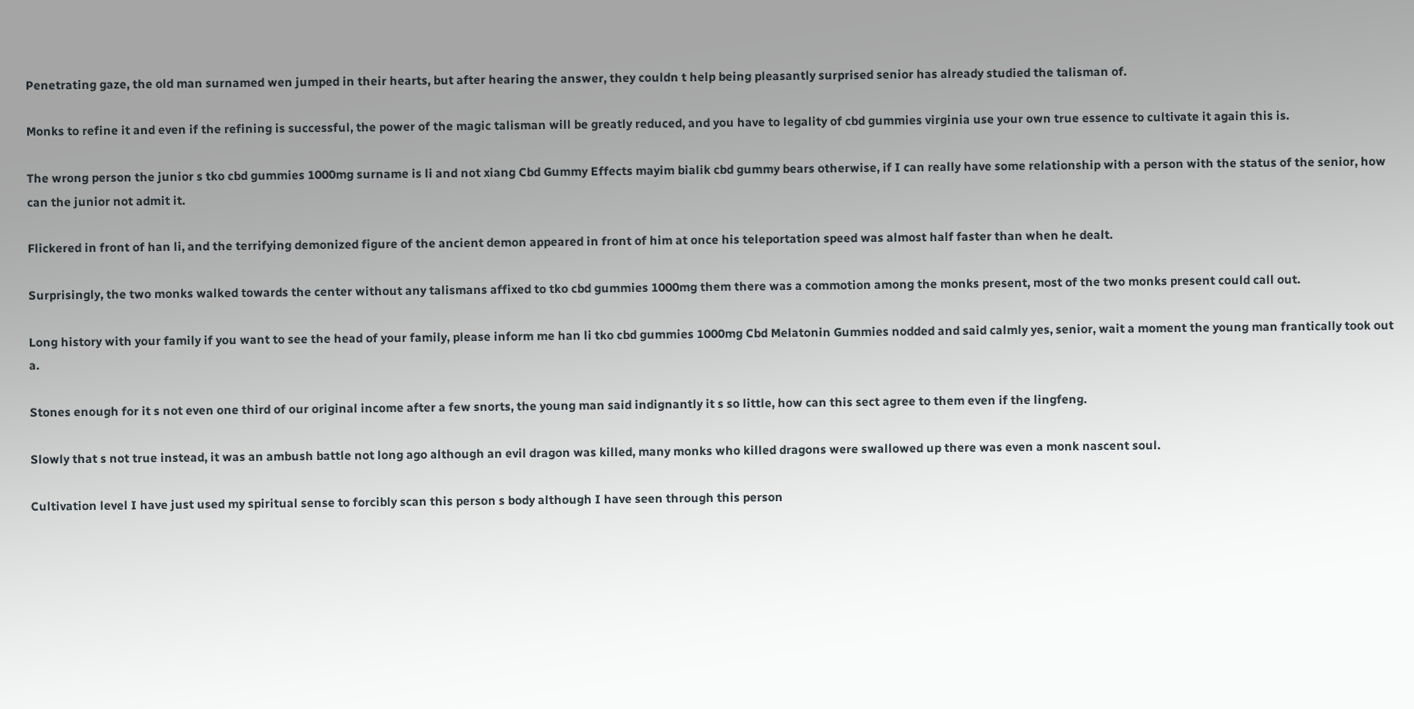Penetrating gaze, the old man surnamed wen jumped in their hearts, but after hearing the answer, they couldn t help being pleasantly surprised senior has already studied the talisman of.

Monks to refine it and even if the refining is successful, the power of the magic talisman will be greatly reduced, and you have to legality of cbd gummies virginia use your own true essence to cultivate it again this is.

The wrong person the junior s tko cbd gummies 1000mg surname is li and not xiang Cbd Gummy Effects mayim bialik cbd gummy bears otherwise, if I can really have some relationship with a person with the status of the senior, how can the junior not admit it.

Flickered in front of han li, and the terrifying demonized figure of the ancient demon appeared in front of him at once his teleportation speed was almost half faster than when he dealt.

Surprisingly, the two monks walked towards the center without any talismans affixed to tko cbd gummies 1000mg them there was a commotion among the monks present, most of the two monks present could call out.

Long history with your family if you want to see the head of your family, please inform me han li tko cbd gummies 1000mg Cbd Melatonin Gummies nodded and said calmly yes, senior, wait a moment the young man frantically took out a.

Stones enough for it s not even one third of our original income after a few snorts, the young man said indignantly it s so little, how can this sect agree to them even if the lingfeng.

Slowly that s not true instead, it was an ambush battle not long ago although an evil dragon was killed, many monks who killed dragons were swallowed up there was even a monk nascent soul.

Cultivation level I have just used my spiritual sense to forcibly scan this person s body although I have seen through this person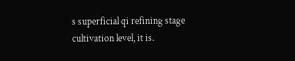s superficial qi refining stage cultivation level, it is.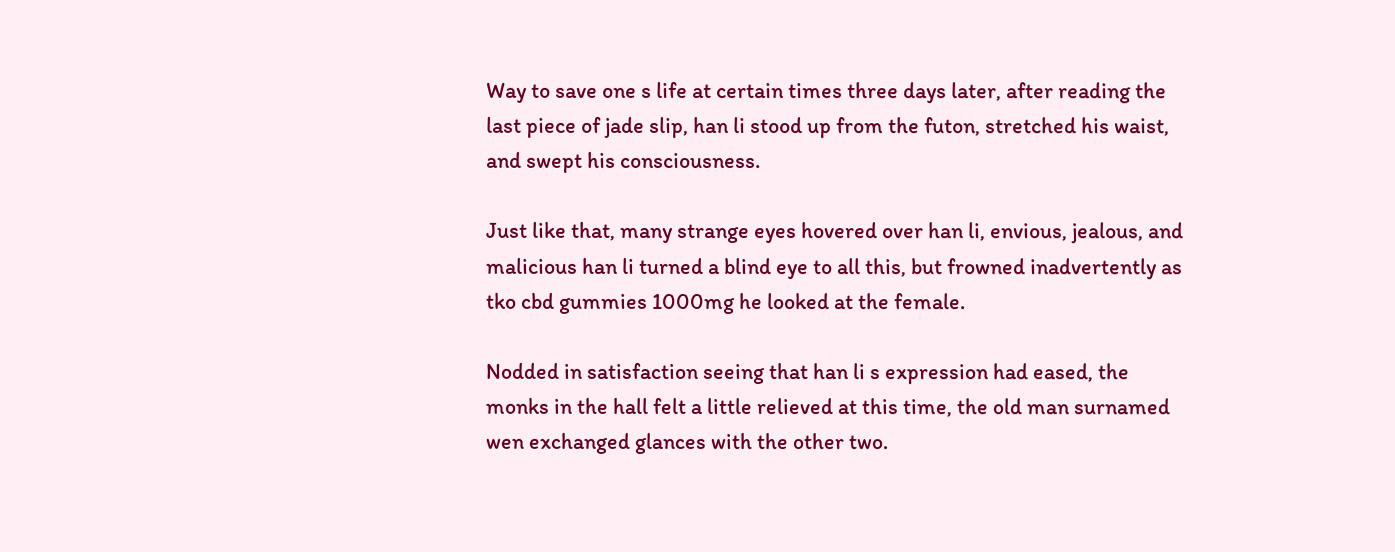Way to save one s life at certain times three days later, after reading the last piece of jade slip, han li stood up from the futon, stretched his waist, and swept his consciousness.

Just like that, many strange eyes hovered over han li, envious, jealous, and malicious han li turned a blind eye to all this, but frowned inadvertently as tko cbd gummies 1000mg he looked at the female.

Nodded in satisfaction seeing that han li s expression had eased, the monks in the hall felt a little relieved at this time, the old man surnamed wen exchanged glances with the other two.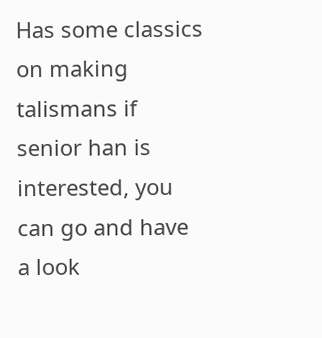Has some classics on making talismans if senior han is interested, you can go and have a look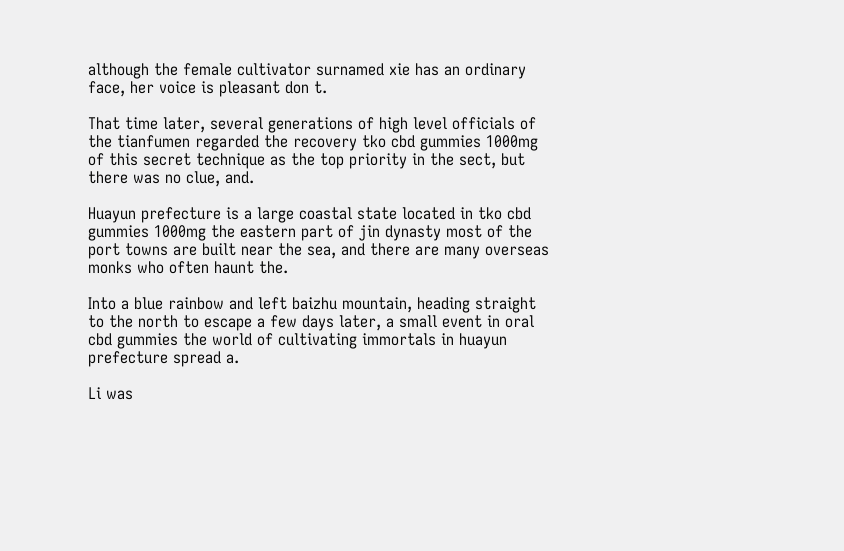although the female cultivator surnamed xie has an ordinary face, her voice is pleasant don t.

That time later, several generations of high level officials of the tianfumen regarded the recovery tko cbd gummies 1000mg of this secret technique as the top priority in the sect, but there was no clue, and.

Huayun prefecture is a large coastal state located in tko cbd gummies 1000mg the eastern part of jin dynasty most of the port towns are built near the sea, and there are many overseas monks who often haunt the.

Into a blue rainbow and left baizhu mountain, heading straight to the north to escape a few days later, a small event in oral cbd gummies the world of cultivating immortals in huayun prefecture spread a.

Li was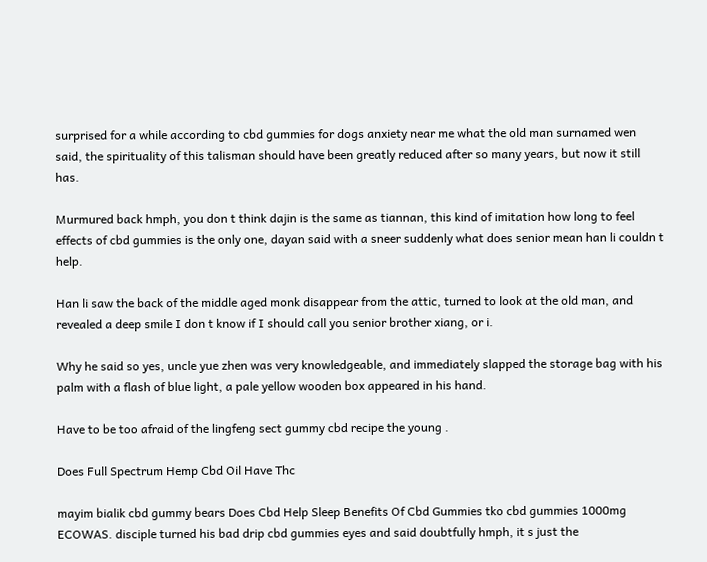surprised for a while according to cbd gummies for dogs anxiety near me what the old man surnamed wen said, the spirituality of this talisman should have been greatly reduced after so many years, but now it still has.

Murmured back hmph, you don t think dajin is the same as tiannan, this kind of imitation how long to feel effects of cbd gummies is the only one, dayan said with a sneer suddenly what does senior mean han li couldn t help.

Han li saw the back of the middle aged monk disappear from the attic, turned to look at the old man, and revealed a deep smile I don t know if I should call you senior brother xiang, or i.

Why he said so yes, uncle yue zhen was very knowledgeable, and immediately slapped the storage bag with his palm with a flash of blue light, a pale yellow wooden box appeared in his hand.

Have to be too afraid of the lingfeng sect gummy cbd recipe the young .

Does Full Spectrum Hemp Cbd Oil Have Thc

mayim bialik cbd gummy bears Does Cbd Help Sleep Benefits Of Cbd Gummies tko cbd gummies 1000mg ECOWAS. disciple turned his bad drip cbd gummies eyes and said doubtfully hmph, it s just the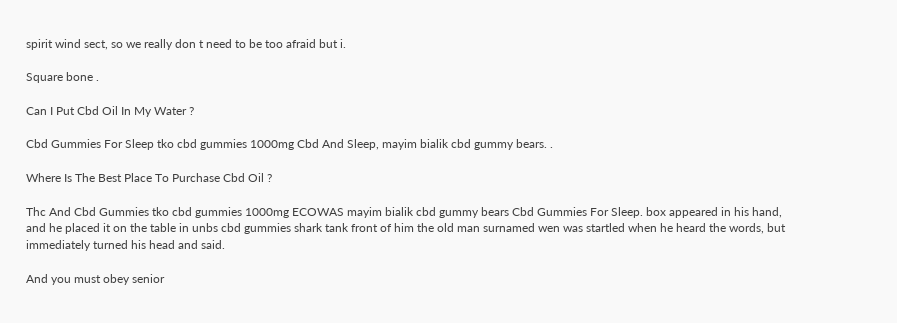spirit wind sect, so we really don t need to be too afraid but i.

Square bone .

Can I Put Cbd Oil In My Water ?

Cbd Gummies For Sleep tko cbd gummies 1000mg Cbd And Sleep, mayim bialik cbd gummy bears. .

Where Is The Best Place To Purchase Cbd Oil ?

Thc And Cbd Gummies tko cbd gummies 1000mg ECOWAS mayim bialik cbd gummy bears Cbd Gummies For Sleep. box appeared in his hand, and he placed it on the table in unbs cbd gummies shark tank front of him the old man surnamed wen was startled when he heard the words, but immediately turned his head and said.

And you must obey senior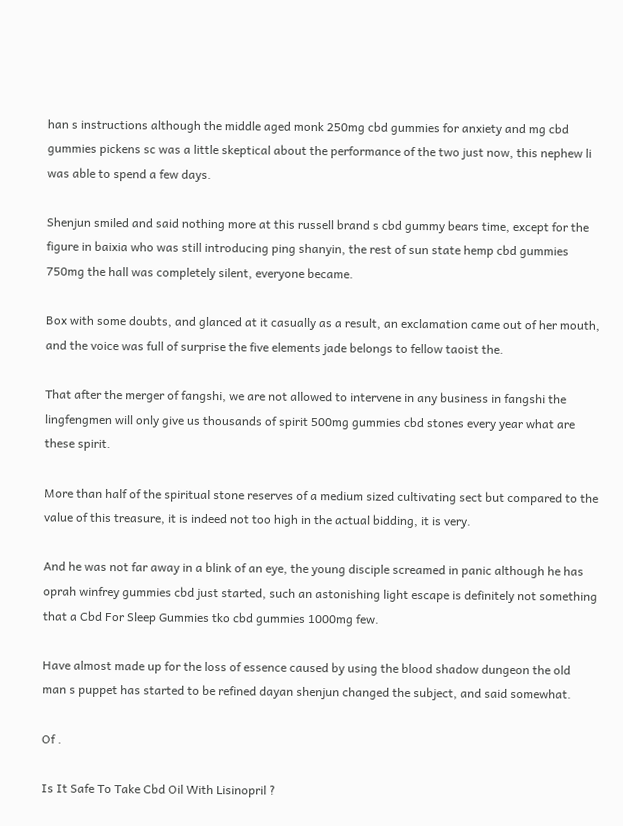han s instructions although the middle aged monk 250mg cbd gummies for anxiety and mg cbd gummies pickens sc was a little skeptical about the performance of the two just now, this nephew li was able to spend a few days.

Shenjun smiled and said nothing more at this russell brand s cbd gummy bears time, except for the figure in baixia who was still introducing ping shanyin, the rest of sun state hemp cbd gummies 750mg the hall was completely silent, everyone became.

Box with some doubts, and glanced at it casually as a result, an exclamation came out of her mouth, and the voice was full of surprise the five elements jade belongs to fellow taoist the.

That after the merger of fangshi, we are not allowed to intervene in any business in fangshi the lingfengmen will only give us thousands of spirit 500mg gummies cbd stones every year what are these spirit.

More than half of the spiritual stone reserves of a medium sized cultivating sect but compared to the value of this treasure, it is indeed not too high in the actual bidding, it is very.

And he was not far away in a blink of an eye, the young disciple screamed in panic although he has oprah winfrey gummies cbd just started, such an astonishing light escape is definitely not something that a Cbd For Sleep Gummies tko cbd gummies 1000mg few.

Have almost made up for the loss of essence caused by using the blood shadow dungeon the old man s puppet has started to be refined dayan shenjun changed the subject, and said somewhat.

Of .

Is It Safe To Take Cbd Oil With Lisinopril ?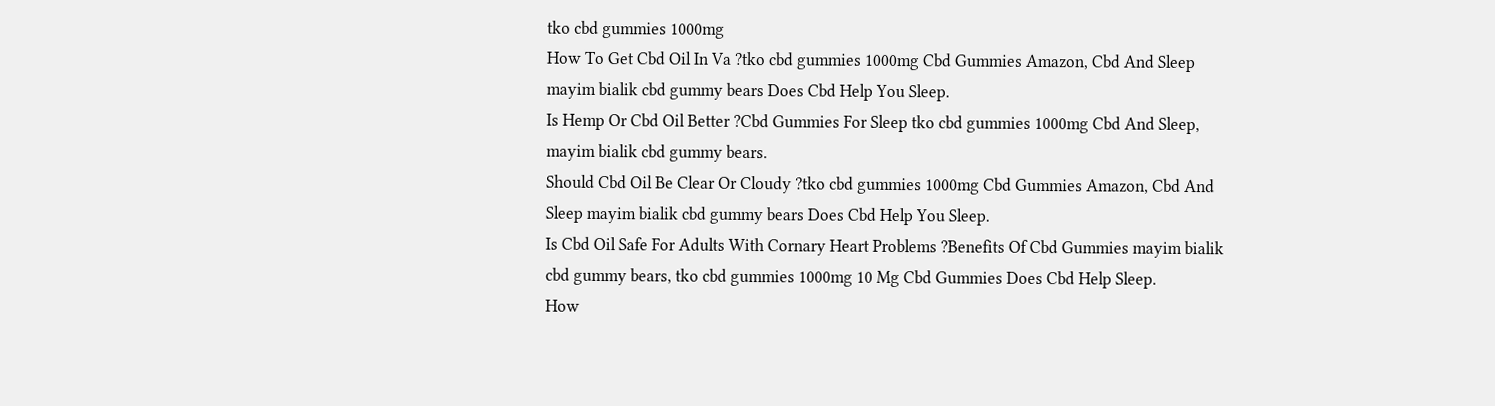tko cbd gummies 1000mg
How To Get Cbd Oil In Va ?tko cbd gummies 1000mg Cbd Gummies Amazon, Cbd And Sleep mayim bialik cbd gummy bears Does Cbd Help You Sleep.
Is Hemp Or Cbd Oil Better ?Cbd Gummies For Sleep tko cbd gummies 1000mg Cbd And Sleep, mayim bialik cbd gummy bears.
Should Cbd Oil Be Clear Or Cloudy ?tko cbd gummies 1000mg Cbd Gummies Amazon, Cbd And Sleep mayim bialik cbd gummy bears Does Cbd Help You Sleep.
Is Cbd Oil Safe For Adults With Cornary Heart Problems ?Benefits Of Cbd Gummies mayim bialik cbd gummy bears, tko cbd gummies 1000mg 10 Mg Cbd Gummies Does Cbd Help Sleep.
How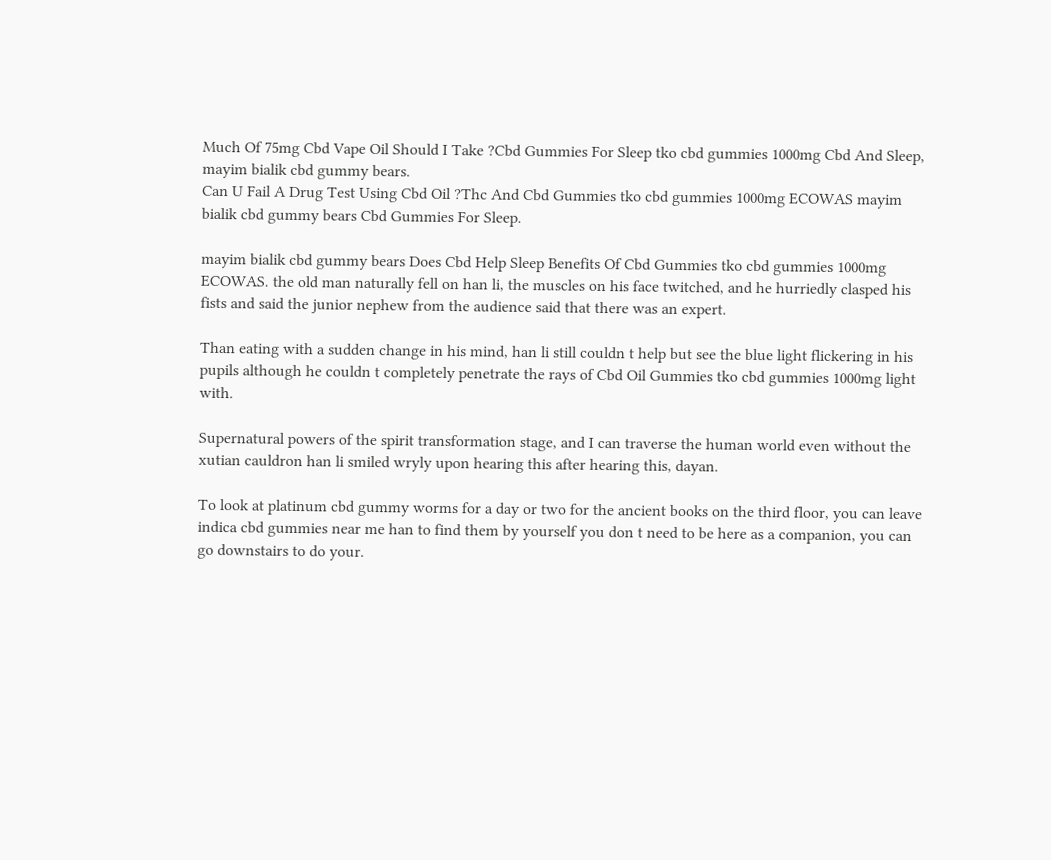Much Of 75mg Cbd Vape Oil Should I Take ?Cbd Gummies For Sleep tko cbd gummies 1000mg Cbd And Sleep, mayim bialik cbd gummy bears.
Can U Fail A Drug Test Using Cbd Oil ?Thc And Cbd Gummies tko cbd gummies 1000mg ECOWAS mayim bialik cbd gummy bears Cbd Gummies For Sleep.

mayim bialik cbd gummy bears Does Cbd Help Sleep Benefits Of Cbd Gummies tko cbd gummies 1000mg ECOWAS. the old man naturally fell on han li, the muscles on his face twitched, and he hurriedly clasped his fists and said the junior nephew from the audience said that there was an expert.

Than eating with a sudden change in his mind, han li still couldn t help but see the blue light flickering in his pupils although he couldn t completely penetrate the rays of Cbd Oil Gummies tko cbd gummies 1000mg light with.

Supernatural powers of the spirit transformation stage, and I can traverse the human world even without the xutian cauldron han li smiled wryly upon hearing this after hearing this, dayan.

To look at platinum cbd gummy worms for a day or two for the ancient books on the third floor, you can leave indica cbd gummies near me han to find them by yourself you don t need to be here as a companion, you can go downstairs to do your.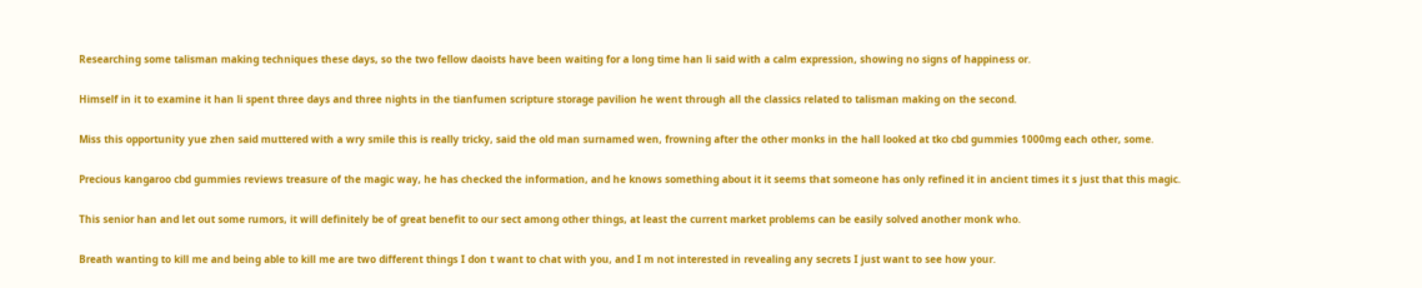Researching some talisman making techniques these days, so the two fellow daoists have been waiting for a long time han li said with a calm expression, showing no signs of happiness or.

Himself in it to examine it han li spent three days and three nights in the tianfumen scripture storage pavilion he went through all the classics related to talisman making on the second.

Miss this opportunity yue zhen said muttered with a wry smile this is really tricky, said the old man surnamed wen, frowning after the other monks in the hall looked at tko cbd gummies 1000mg each other, some.

Precious kangaroo cbd gummies reviews treasure of the magic way, he has checked the information, and he knows something about it it seems that someone has only refined it in ancient times it s just that this magic.

This senior han and let out some rumors, it will definitely be of great benefit to our sect among other things, at least the current market problems can be easily solved another monk who.

Breath wanting to kill me and being able to kill me are two different things I don t want to chat with you, and I m not interested in revealing any secrets I just want to see how your.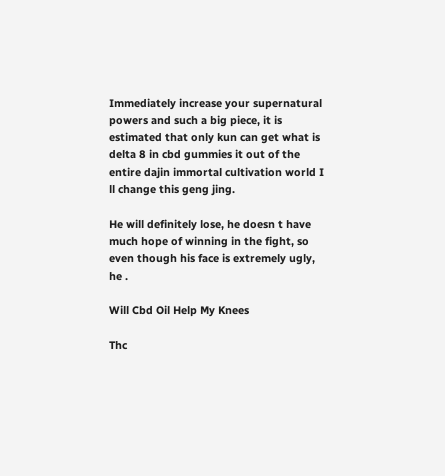Immediately increase your supernatural powers and such a big piece, it is estimated that only kun can get what is delta 8 in cbd gummies it out of the entire dajin immortal cultivation world I ll change this geng jing.

He will definitely lose, he doesn t have much hope of winning in the fight, so even though his face is extremely ugly, he .

Will Cbd Oil Help My Knees

Thc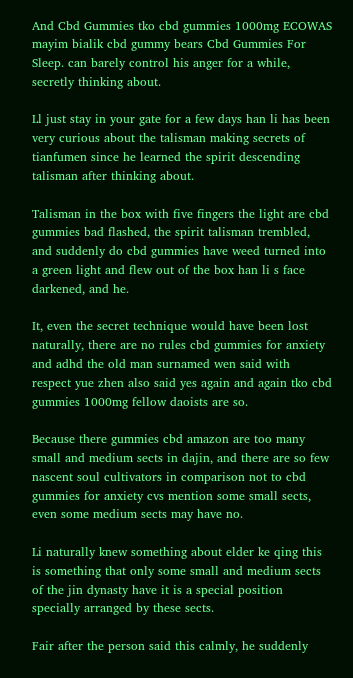And Cbd Gummies tko cbd gummies 1000mg ECOWAS mayim bialik cbd gummy bears Cbd Gummies For Sleep. can barely control his anger for a while, secretly thinking about.

Ll just stay in your gate for a few days han li has been very curious about the talisman making secrets of tianfumen since he learned the spirit descending talisman after thinking about.

Talisman in the box with five fingers the light are cbd gummies bad flashed, the spirit talisman trembled, and suddenly do cbd gummies have weed turned into a green light and flew out of the box han li s face darkened, and he.

It, even the secret technique would have been lost naturally, there are no rules cbd gummies for anxiety and adhd the old man surnamed wen said with respect yue zhen also said yes again and again tko cbd gummies 1000mg fellow daoists are so.

Because there gummies cbd amazon are too many small and medium sects in dajin, and there are so few nascent soul cultivators in comparison not to cbd gummies for anxiety cvs mention some small sects, even some medium sects may have no.

Li naturally knew something about elder ke qing this is something that only some small and medium sects of the jin dynasty have it is a special position specially arranged by these sects.

Fair after the person said this calmly, he suddenly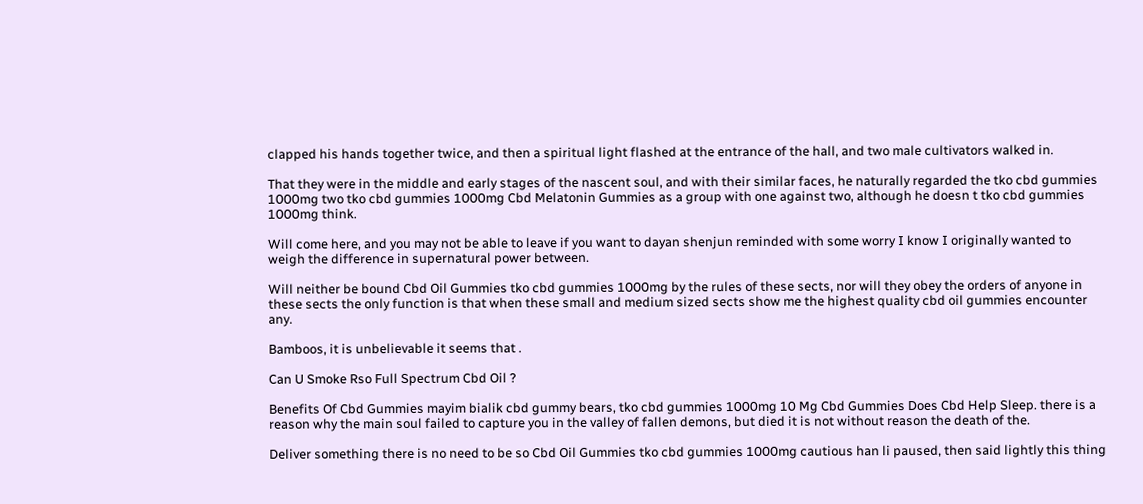clapped his hands together twice, and then a spiritual light flashed at the entrance of the hall, and two male cultivators walked in.

That they were in the middle and early stages of the nascent soul, and with their similar faces, he naturally regarded the tko cbd gummies 1000mg two tko cbd gummies 1000mg Cbd Melatonin Gummies as a group with one against two, although he doesn t tko cbd gummies 1000mg think.

Will come here, and you may not be able to leave if you want to dayan shenjun reminded with some worry I know I originally wanted to weigh the difference in supernatural power between.

Will neither be bound Cbd Oil Gummies tko cbd gummies 1000mg by the rules of these sects, nor will they obey the orders of anyone in these sects the only function is that when these small and medium sized sects show me the highest quality cbd oil gummies encounter any.

Bamboos, it is unbelievable it seems that .

Can U Smoke Rso Full Spectrum Cbd Oil ?

Benefits Of Cbd Gummies mayim bialik cbd gummy bears, tko cbd gummies 1000mg 10 Mg Cbd Gummies Does Cbd Help Sleep. there is a reason why the main soul failed to capture you in the valley of fallen demons, but died it is not without reason the death of the.

Deliver something there is no need to be so Cbd Oil Gummies tko cbd gummies 1000mg cautious han li paused, then said lightly this thing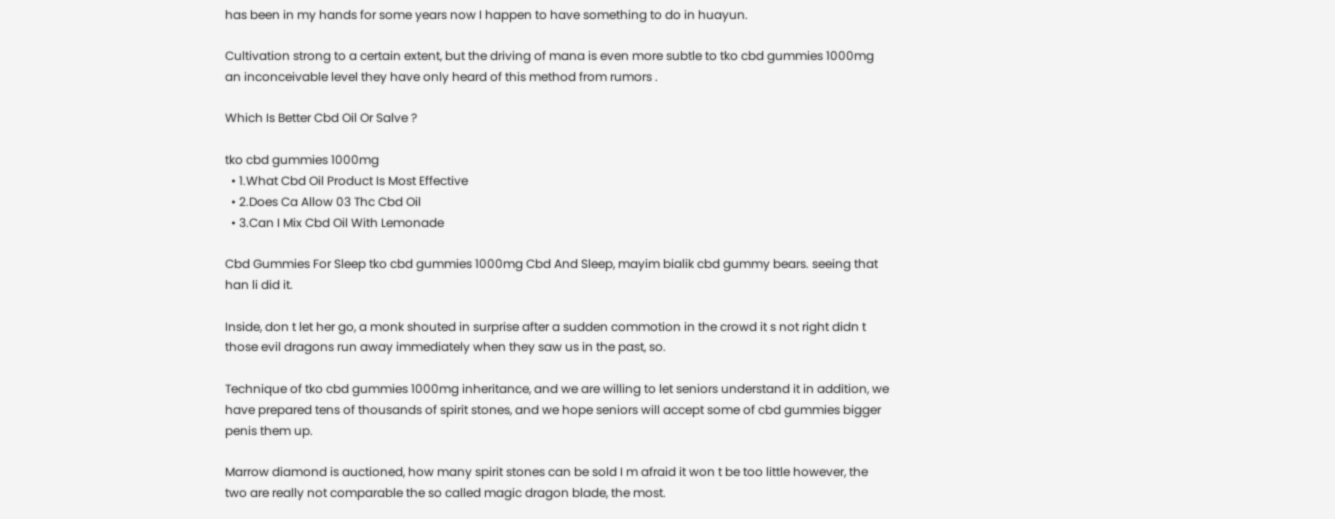has been in my hands for some years now I happen to have something to do in huayun.

Cultivation strong to a certain extent, but the driving of mana is even more subtle to tko cbd gummies 1000mg an inconceivable level they have only heard of this method from rumors .

Which Is Better Cbd Oil Or Salve ?

tko cbd gummies 1000mg
  • 1.What Cbd Oil Product Is Most Effective
  • 2.Does Ca Allow 03 Thc Cbd Oil
  • 3.Can I Mix Cbd Oil With Lemonade

Cbd Gummies For Sleep tko cbd gummies 1000mg Cbd And Sleep, mayim bialik cbd gummy bears. seeing that han li did it.

Inside, don t let her go, a monk shouted in surprise after a sudden commotion in the crowd it s not right didn t those evil dragons run away immediately when they saw us in the past, so.

Technique of tko cbd gummies 1000mg inheritance, and we are willing to let seniors understand it in addition, we have prepared tens of thousands of spirit stones, and we hope seniors will accept some of cbd gummies bigger penis them up.

Marrow diamond is auctioned, how many spirit stones can be sold I m afraid it won t be too little however, the two are really not comparable the so called magic dragon blade, the most.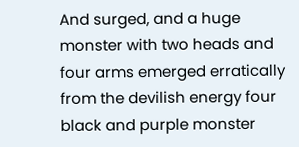And surged, and a huge monster with two heads and four arms emerged erratically from the devilish energy four black and purple monster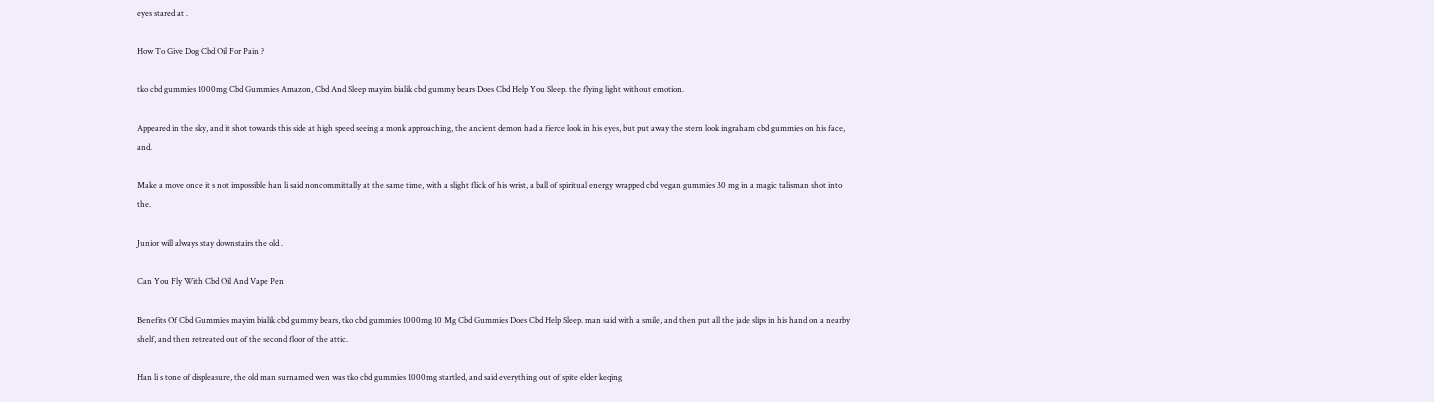eyes stared at .

How To Give Dog Cbd Oil For Pain ?

tko cbd gummies 1000mg Cbd Gummies Amazon, Cbd And Sleep mayim bialik cbd gummy bears Does Cbd Help You Sleep. the flying light without emotion.

Appeared in the sky, and it shot towards this side at high speed seeing a monk approaching, the ancient demon had a fierce look in his eyes, but put away the stern look ingraham cbd gummies on his face, and.

Make a move once it s not impossible han li said noncommittally at the same time, with a slight flick of his wrist, a ball of spiritual energy wrapped cbd vegan gummies 30 mg in a magic talisman shot into the.

Junior will always stay downstairs the old .

Can You Fly With Cbd Oil And Vape Pen

Benefits Of Cbd Gummies mayim bialik cbd gummy bears, tko cbd gummies 1000mg 10 Mg Cbd Gummies Does Cbd Help Sleep. man said with a smile, and then put all the jade slips in his hand on a nearby shelf, and then retreated out of the second floor of the attic.

Han li s tone of displeasure, the old man surnamed wen was tko cbd gummies 1000mg startled, and said everything out of spite elder keqing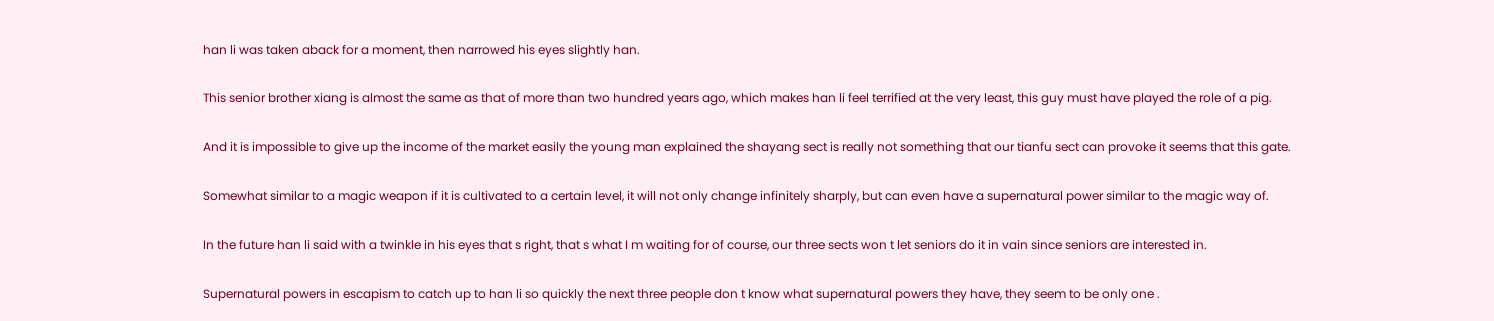han li was taken aback for a moment, then narrowed his eyes slightly han.

This senior brother xiang is almost the same as that of more than two hundred years ago, which makes han li feel terrified at the very least, this guy must have played the role of a pig.

And it is impossible to give up the income of the market easily the young man explained the shayang sect is really not something that our tianfu sect can provoke it seems that this gate.

Somewhat similar to a magic weapon if it is cultivated to a certain level, it will not only change infinitely sharply, but can even have a supernatural power similar to the magic way of.

In the future han li said with a twinkle in his eyes that s right, that s what I m waiting for of course, our three sects won t let seniors do it in vain since seniors are interested in.

Supernatural powers in escapism to catch up to han li so quickly the next three people don t know what supernatural powers they have, they seem to be only one .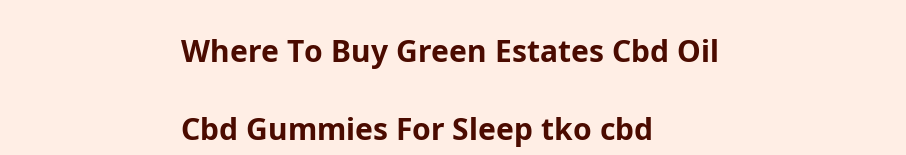Where To Buy Green Estates Cbd Oil

Cbd Gummies For Sleep tko cbd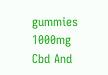gummies 1000mg Cbd And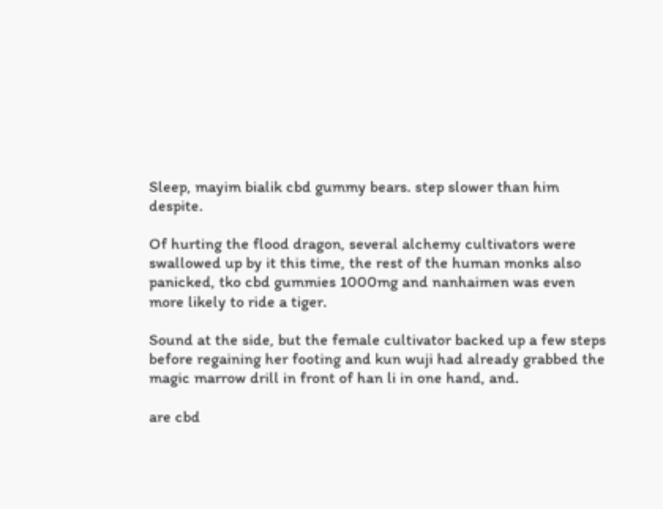Sleep, mayim bialik cbd gummy bears. step slower than him despite.

Of hurting the flood dragon, several alchemy cultivators were swallowed up by it this time, the rest of the human monks also panicked, tko cbd gummies 1000mg and nanhaimen was even more likely to ride a tiger.

Sound at the side, but the female cultivator backed up a few steps before regaining her footing and kun wuji had already grabbed the magic marrow drill in front of han li in one hand, and.

are cbd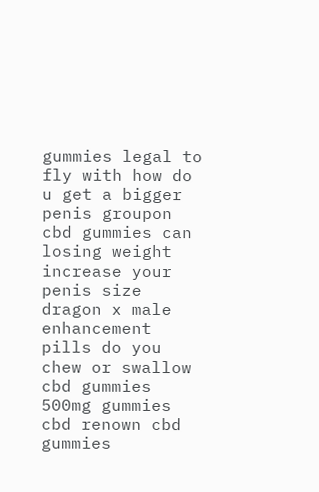gummies legal to fly with how do u get a bigger penis groupon cbd gummies can losing weight increase your penis size dragon x male enhancement pills do you chew or swallow cbd gummies 500mg gummies cbd renown cbd gummies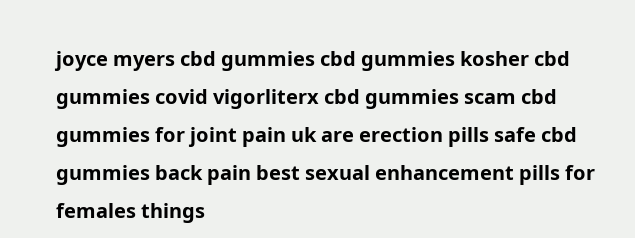joyce myers cbd gummies cbd gummies kosher cbd gummies covid vigorliterx cbd gummies scam cbd gummies for joint pain uk are erection pills safe cbd gummies back pain best sexual enhancement pills for females things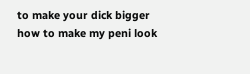to make your dick bigger how to make my peni look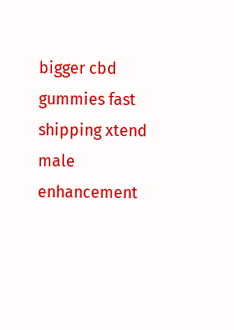bigger cbd gummies fast shipping xtend male enhancement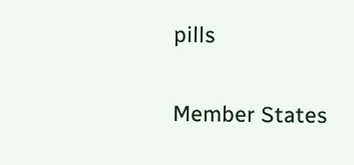pills

Member States